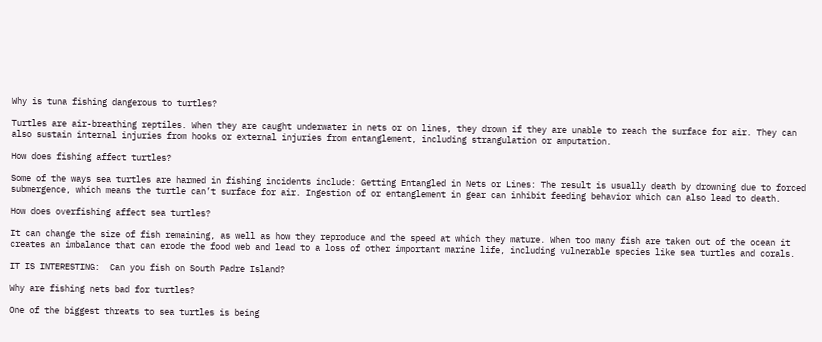Why is tuna fishing dangerous to turtles?

Turtles are air-breathing reptiles. When they are caught underwater in nets or on lines, they drown if they are unable to reach the surface for air. They can also sustain internal injuries from hooks or external injuries from entanglement, including strangulation or amputation.

How does fishing affect turtles?

Some of the ways sea turtles are harmed in fishing incidents include: Getting Entangled in Nets or Lines: The result is usually death by drowning due to forced submergence, which means the turtle can’t surface for air. Ingestion of or entanglement in gear can inhibit feeding behavior which can also lead to death.

How does overfishing affect sea turtles?

It can change the size of fish remaining, as well as how they reproduce and the speed at which they mature. When too many fish are taken out of the ocean it creates an imbalance that can erode the food web and lead to a loss of other important marine life, including vulnerable species like sea turtles and corals.

IT IS INTERESTING:  Can you fish on South Padre Island?

Why are fishing nets bad for turtles?

One of the biggest threats to sea turtles is being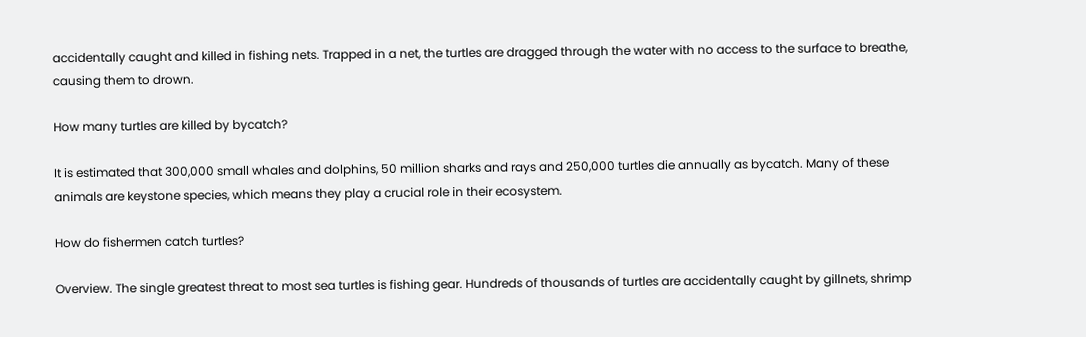accidentally caught and killed in fishing nets. Trapped in a net, the turtles are dragged through the water with no access to the surface to breathe, causing them to drown.

How many turtles are killed by bycatch?

It is estimated that 300,000 small whales and dolphins, 50 million sharks and rays and 250,000 turtles die annually as bycatch. Many of these animals are keystone species, which means they play a crucial role in their ecosystem.

How do fishermen catch turtles?

Overview. The single greatest threat to most sea turtles is fishing gear. Hundreds of thousands of turtles are accidentally caught by gillnets, shrimp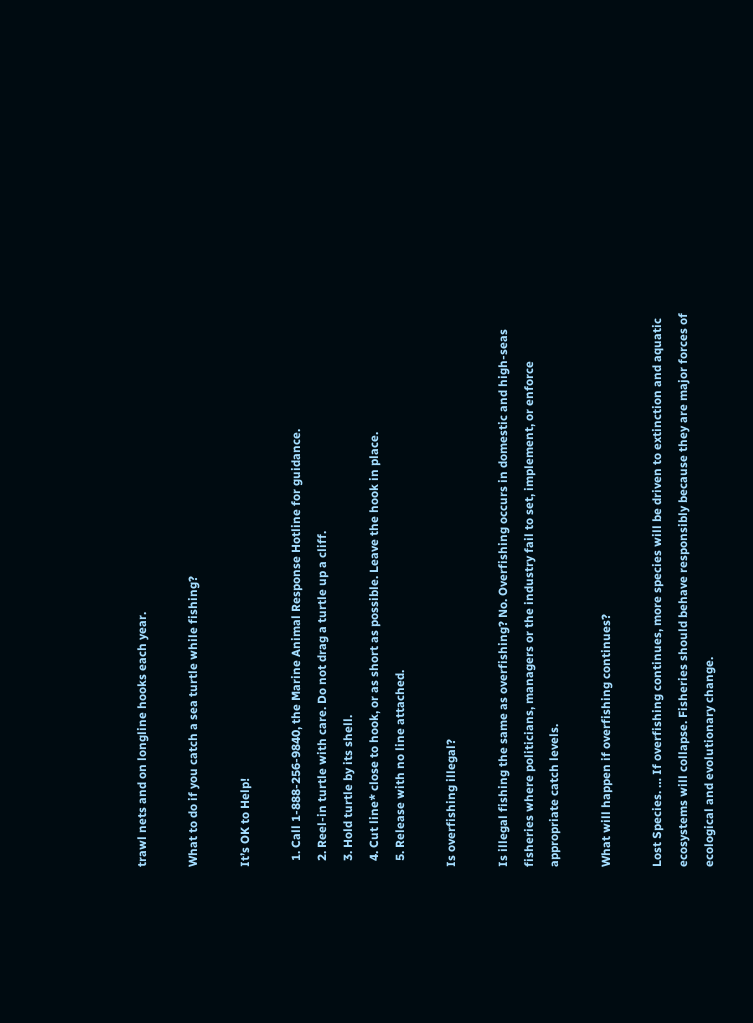trawl nets and on longline hooks each year.

What to do if you catch a sea turtle while fishing?

It’s OK to Help!

  1. Call 1-888-256-9840, the Marine Animal Response Hotline for guidance.
  2. Reel-in turtle with care. Do not drag a turtle up a cliff.
  3. Hold turtle by its shell.
  4. Cut line* close to hook, or as short as possible. Leave the hook in place.
  5. Release with no line attached.

Is overfishing illegal?

Is illegal fishing the same as overfishing? No. Overfishing occurs in domestic and high-seas fisheries where politicians, managers or the industry fail to set, implement, or enforce appropriate catch levels.

What will happen if overfishing continues?

Lost Species. … If overfishing continues, more species will be driven to extinction and aquatic ecosystems will collapse. Fisheries should behave responsibly because they are major forces of ecological and evolutionary change.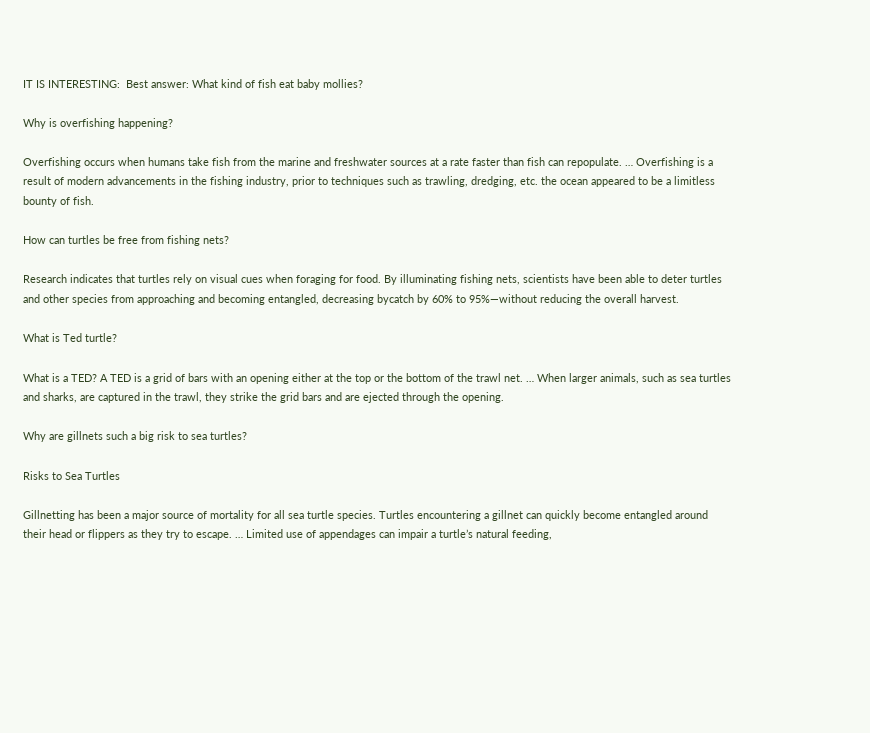IT IS INTERESTING:  Best answer: What kind of fish eat baby mollies?

Why is overfishing happening?

Overfishing occurs when humans take fish from the marine and freshwater sources at a rate faster than fish can repopulate. … Overfishing is a result of modern advancements in the fishing industry, prior to techniques such as trawling, dredging, etc. the ocean appeared to be a limitless bounty of fish.

How can turtles be free from fishing nets?

Research indicates that turtles rely on visual cues when foraging for food. By illuminating fishing nets, scientists have been able to deter turtles and other species from approaching and becoming entangled, decreasing bycatch by 60% to 95%—without reducing the overall harvest.

What is Ted turtle?

What is a TED? A TED is a grid of bars with an opening either at the top or the bottom of the trawl net. … When larger animals, such as sea turtles and sharks, are captured in the trawl, they strike the grid bars and are ejected through the opening.

Why are gillnets such a big risk to sea turtles?

Risks to Sea Turtles

Gillnetting has been a major source of mortality for all sea turtle species. Turtles encountering a gillnet can quickly become entangled around their head or flippers as they try to escape. … Limited use of appendages can impair a turtle’s natural feeding,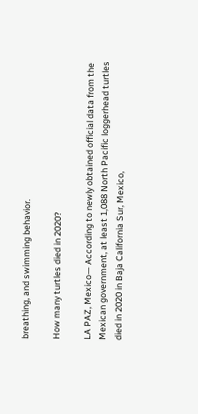breathing, and swimming behavior.

How many turtles died in 2020?

LA PAZ, Mexico— According to newly obtained official data from the Mexican government, at least 1,088 North Pacific loggerhead turtles died in 2020 in Baja California Sur, Mexico,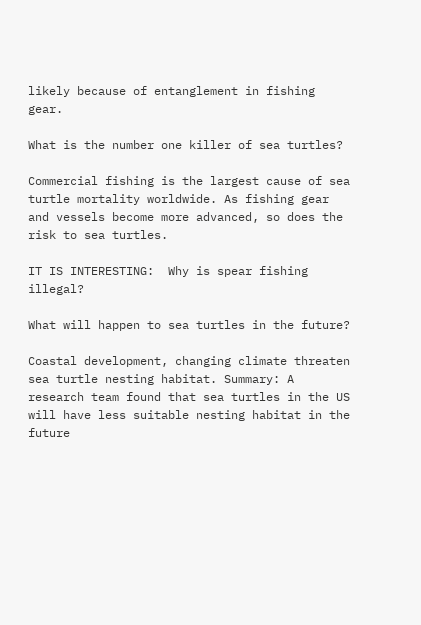likely because of entanglement in fishing gear.

What is the number one killer of sea turtles?

Commercial fishing is the largest cause of sea turtle mortality worldwide. As fishing gear and vessels become more advanced, so does the risk to sea turtles.

IT IS INTERESTING:  Why is spear fishing illegal?

What will happen to sea turtles in the future?

Coastal development, changing climate threaten sea turtle nesting habitat. Summary: A research team found that sea turtles in the US will have less suitable nesting habitat in the future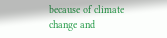because of climate change and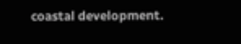coastal development.